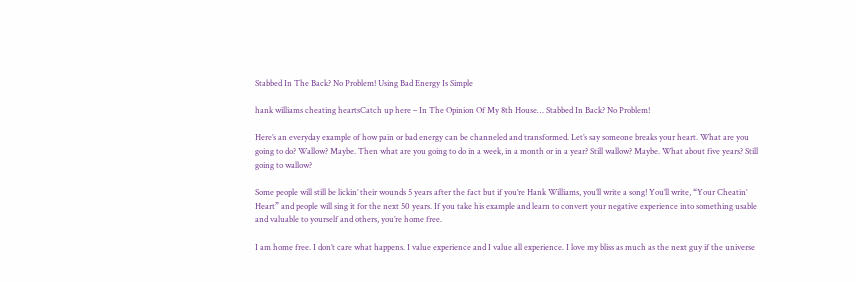Stabbed In The Back? No Problem! Using Bad Energy Is Simple

hank williams cheating heartsCatch up here – In The Opinion Of My 8th House… Stabbed In Back? No Problem!

Here’s an everyday example of how pain or bad energy can be channeled and transformed. Let’s say someone breaks your heart. What are you going to do? Wallow? Maybe. Then what are you going to do in a week, in a month or in a year? Still wallow? Maybe. What about five years? Still going to wallow?

Some people will still be lickin’ their wounds 5 years after the fact but if you’re Hank Williams, you’ll write a song! You’ll write, “Your Cheatin’ Heart” and people will sing it for the next 50 years. If you take his example and learn to convert your negative experience into something usable and valuable to yourself and others, you’re home free.

I am home free. I don’t care what happens. I value experience and I value all experience. I love my bliss as much as the next guy if the universe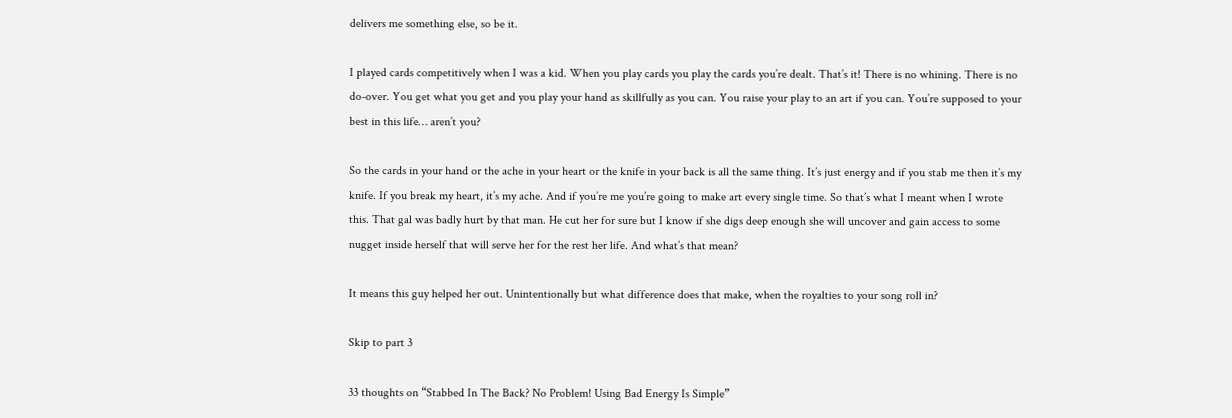delivers me something else, so be it.

I played cards competitively when I was a kid. When you play cards you play the cards you’re dealt. That’s it! There is no whining. There is no do-over. You get what you get and you play your hand as skillfully as you can. You raise your play to an art if you can. You’re supposed to your best in this life… aren’t you?

So the cards in your hand or the ache in your heart or the knife in your back is all the same thing. It’s just energy and if you stab me then it’s my knife. If you break my heart, it’s my ache. And if you’re me you’re going to make art every single time. So that’s what I meant when I wrote this. That gal was badly hurt by that man. He cut her for sure but I know if she digs deep enough she will uncover and gain access to some nugget inside herself that will serve her for the rest her life. And what’s that mean?

It means this guy helped her out. Unintentionally but what difference does that make, when the royalties to your song roll in?

Skip to part 3

33 thoughts on “Stabbed In The Back? No Problem! Using Bad Energy Is Simple”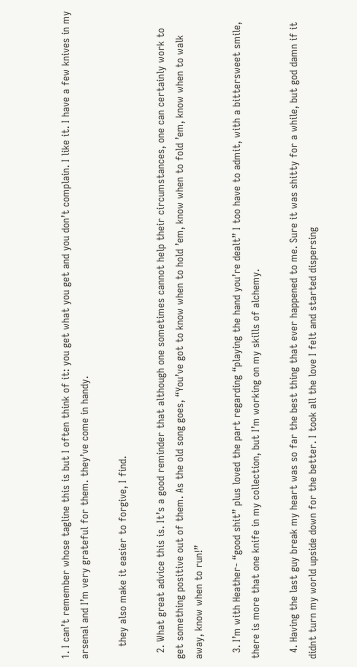1. I can’t remember whose tagline this is but I often think of it: you get what you get and you don’t complain. I like it. I have a few knives in my arsenal and I’m very grateful for them. they’ve come in handy.

    they also make it easier to forgive, I find.

  2. What great advice this is. It’s a good reminder that although one sometimes cannot help their circumstances, one can certainly work to get something positive out of them. As the old song goes, “You’ve got to know when to hold ’em, know when to fold ’em, know when to walk away, know when to run!”

  3. I’m with Heather- “good shit” plus loved the part regarding “playing the hand you’re dealt” I too have to admit, with a bittersweet smile, there is more that one knife in my collection, but I’m working on my skills of alchemy.

  4. Having the last guy break my heart was so far the best thing that ever happened to me. Sure it was shitty for a while, but god damn if it didnt turn my world upside down for the better. I took all the love I felt and started dispersing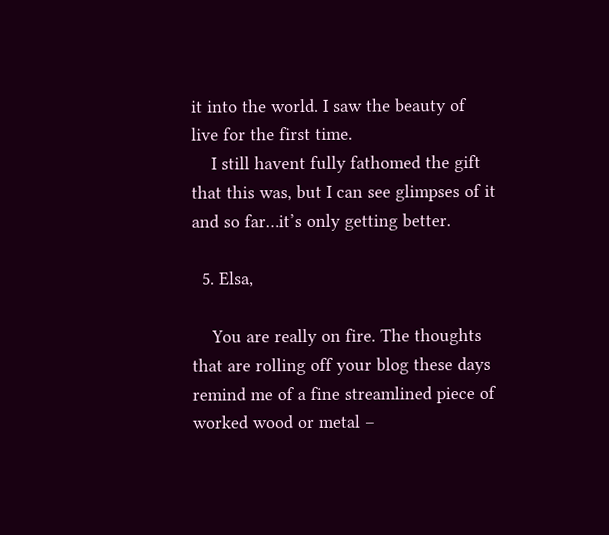it into the world. I saw the beauty of live for the first time.
    I still havent fully fathomed the gift that this was, but I can see glimpses of it and so far…it’s only getting better.

  5. Elsa,

    You are really on fire. The thoughts that are rolling off your blog these days remind me of a fine streamlined piece of worked wood or metal –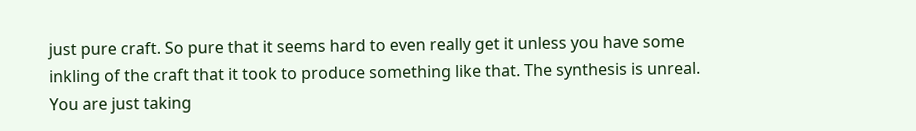just pure craft. So pure that it seems hard to even really get it unless you have some inkling of the craft that it took to produce something like that. The synthesis is unreal. You are just taking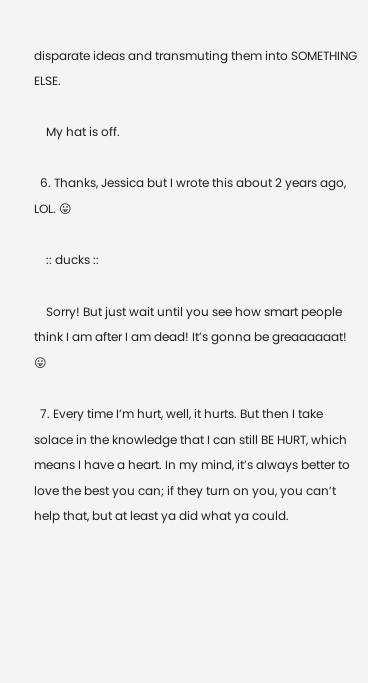disparate ideas and transmuting them into SOMETHING ELSE.

    My hat is off.

  6. Thanks, Jessica but I wrote this about 2 years ago, LOL. 😛

    :: ducks ::

    Sorry! But just wait until you see how smart people think I am after I am dead! It’s gonna be greaaaaaat! 😛

  7. Every time I’m hurt, well, it hurts. But then I take solace in the knowledge that I can still BE HURT, which means I have a heart. In my mind, it’s always better to love the best you can; if they turn on you, you can’t help that, but at least ya did what ya could.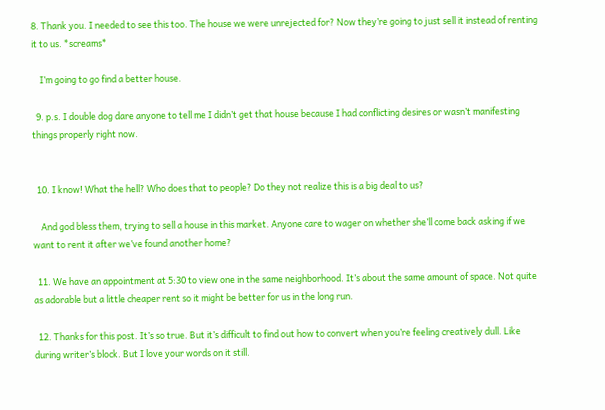8. Thank you. I needed to see this too. The house we were unrejected for? Now they’re going to just sell it instead of renting it to us. *screams*

    I’m going to go find a better house.

  9. p.s. I double dog dare anyone to tell me I didn’t get that house because I had conflicting desires or wasn’t manifesting things properly right now.


  10. I know! What the hell? Who does that to people? Do they not realize this is a big deal to us?

    And god bless them, trying to sell a house in this market. Anyone care to wager on whether she’ll come back asking if we want to rent it after we’ve found another home?

  11. We have an appointment at 5:30 to view one in the same neighborhood. It’s about the same amount of space. Not quite as adorable but a little cheaper rent so it might be better for us in the long run.

  12. Thanks for this post. It’s so true. But it’s difficult to find out how to convert when you’re feeling creatively dull. Like during writer’s block. But I love your words on it still.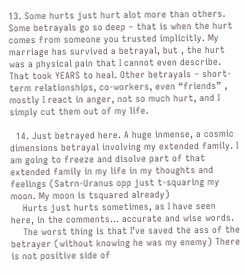13. Some hurts just hurt alot more than others. Some betrayals go so deep – that is when the hurt comes from someone you trusted implicitly. My marriage has survived a betrayal, but , the hurt was a physical pain that I cannot even describe. That took YEARS to heal. Other betrayals – short-term relationships, co-workers, even “friends” , mostly I react in anger, not so much hurt, and I simply cut them out of my life.

  14. Just betrayed here. A huge inmense, a cosmic dimensions betrayal involving my extended family. I am going to freeze and disolve part of that extended family in my life in my thoughts and feelings (Satrn-Uranus opp just t-squaring my moon. My moon is tsquared already)
    Hurts just hurts sometimes, as I have seen here, in the comments… accurate and wise words.
    The worst thing is that I’ve saved the ass of the betrayer (without knowing he was my enemy) There is not positive side of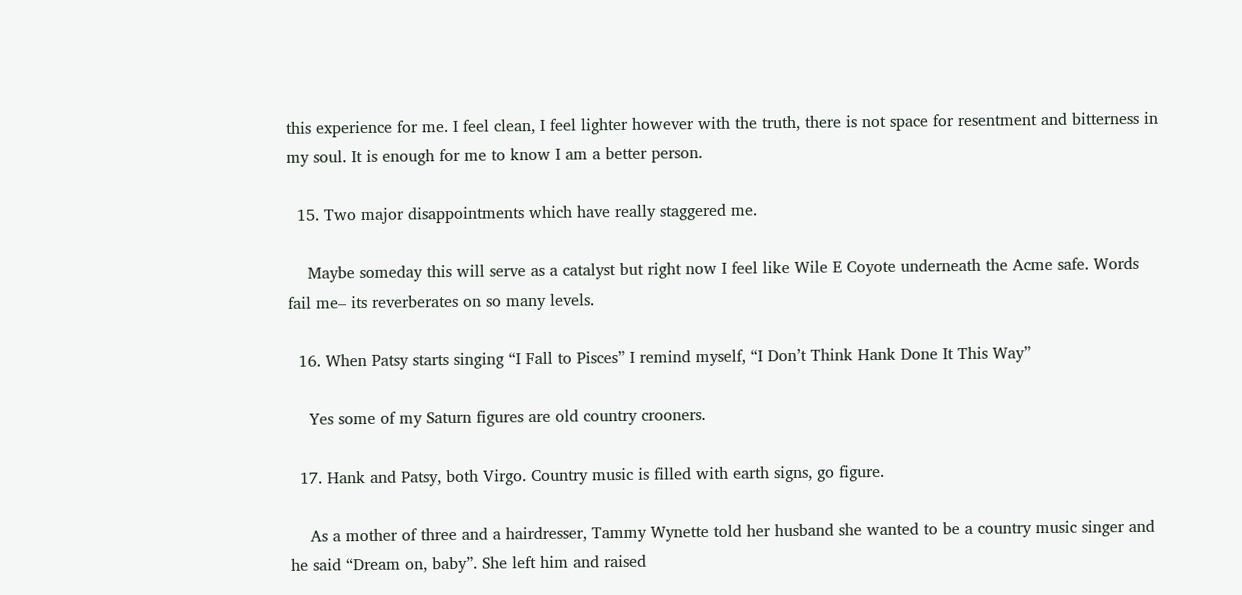this experience for me. I feel clean, I feel lighter however with the truth, there is not space for resentment and bitterness in my soul. It is enough for me to know I am a better person.

  15. Two major disappointments which have really staggered me.

    Maybe someday this will serve as a catalyst but right now I feel like Wile E Coyote underneath the Acme safe. Words fail me– its reverberates on so many levels.

  16. When Patsy starts singing “I Fall to Pisces” I remind myself, “I Don’t Think Hank Done It This Way”

    Yes some of my Saturn figures are old country crooners.

  17. Hank and Patsy, both Virgo. Country music is filled with earth signs, go figure.

    As a mother of three and a hairdresser, Tammy Wynette told her husband she wanted to be a country music singer and he said “Dream on, baby”. She left him and raised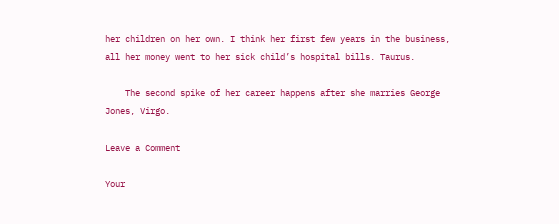her children on her own. I think her first few years in the business, all her money went to her sick child’s hospital bills. Taurus.

    The second spike of her career happens after she marries George Jones, Virgo.

Leave a Comment

Your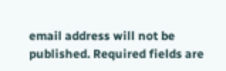email address will not be published. Required fields are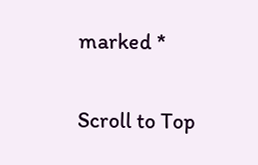marked *


Scroll to Top